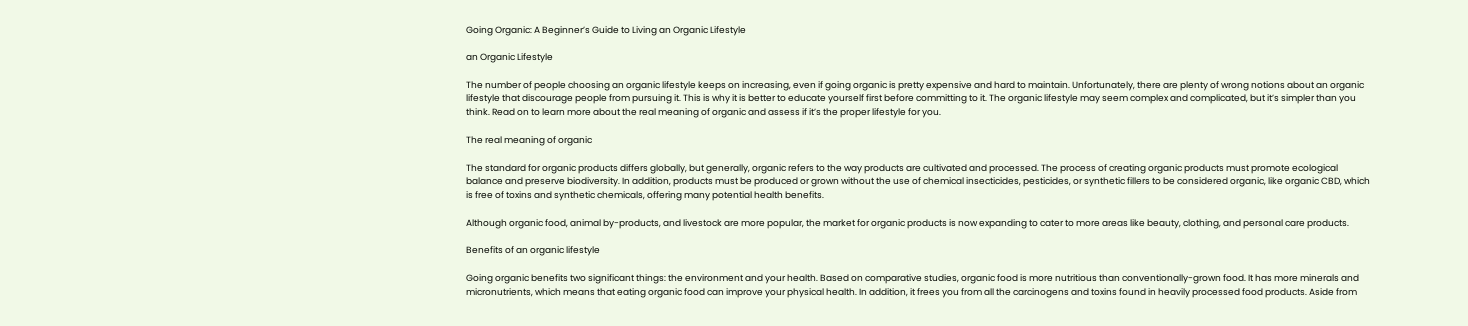Going Organic: A Beginner’s Guide to Living an Organic Lifestyle

an Organic Lifestyle

The number of people choosing an organic lifestyle keeps on increasing, even if going organic is pretty expensive and hard to maintain. Unfortunately, there are plenty of wrong notions about an organic lifestyle that discourage people from pursuing it. This is why it is better to educate yourself first before committing to it. The organic lifestyle may seem complex and complicated, but it’s simpler than you think. Read on to learn more about the real meaning of organic and assess if it’s the proper lifestyle for you.

The real meaning of organic

The standard for organic products differs globally, but generally, organic refers to the way products are cultivated and processed. The process of creating organic products must promote ecological balance and preserve biodiversity. In addition, products must be produced or grown without the use of chemical insecticides, pesticides, or synthetic fillers to be considered organic, like organic CBD, which is free of toxins and synthetic chemicals, offering many potential health benefits.

Although organic food, animal by-products, and livestock are more popular, the market for organic products is now expanding to cater to more areas like beauty, clothing, and personal care products.

Benefits of an organic lifestyle

Going organic benefits two significant things: the environment and your health. Based on comparative studies, organic food is more nutritious than conventionally-grown food. It has more minerals and micronutrients, which means that eating organic food can improve your physical health. In addition, it frees you from all the carcinogens and toxins found in heavily processed food products. Aside from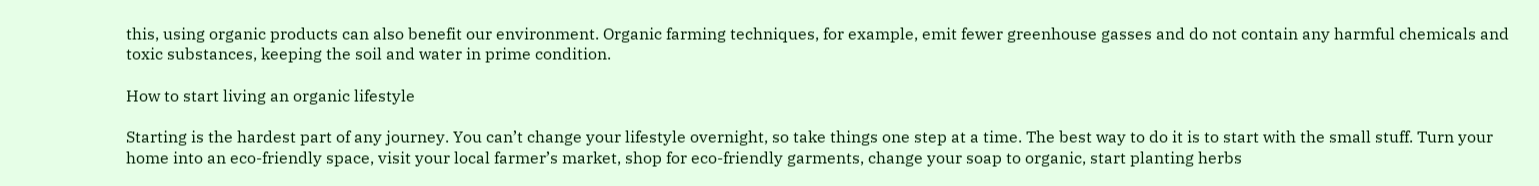this, using organic products can also benefit our environment. Organic farming techniques, for example, emit fewer greenhouse gasses and do not contain any harmful chemicals and toxic substances, keeping the soil and water in prime condition.

How to start living an organic lifestyle

Starting is the hardest part of any journey. You can’t change your lifestyle overnight, so take things one step at a time. The best way to do it is to start with the small stuff. Turn your home into an eco-friendly space, visit your local farmer’s market, shop for eco-friendly garments, change your soap to organic, start planting herbs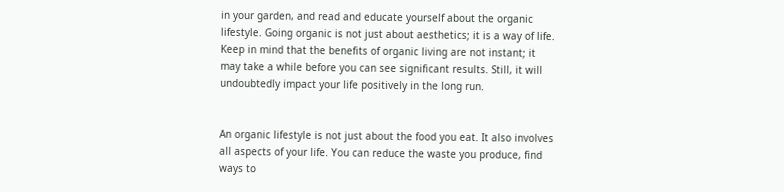in your garden, and read and educate yourself about the organic lifestyle. Going organic is not just about aesthetics; it is a way of life. Keep in mind that the benefits of organic living are not instant; it may take a while before you can see significant results. Still, it will undoubtedly impact your life positively in the long run.


An organic lifestyle is not just about the food you eat. It also involves all aspects of your life. You can reduce the waste you produce, find ways to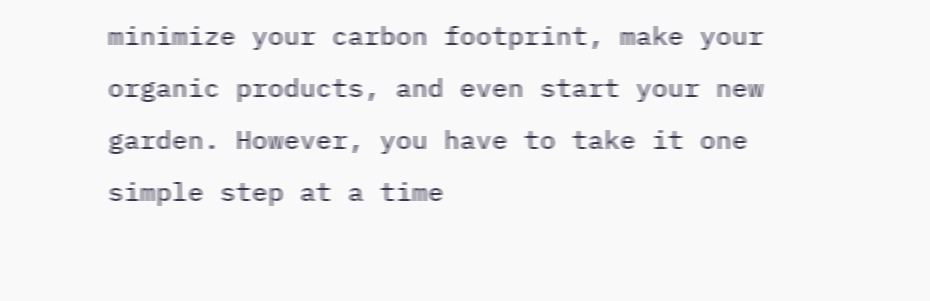minimize your carbon footprint, make your organic products, and even start your new garden. However, you have to take it one simple step at a time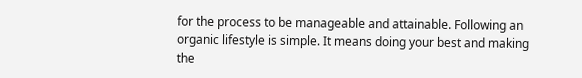for the process to be manageable and attainable. Following an organic lifestyle is simple. It means doing your best and making the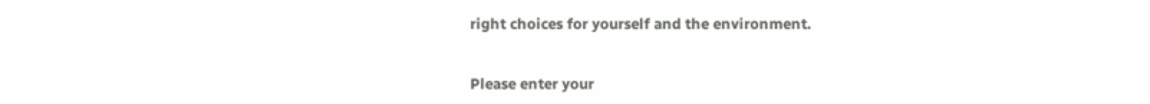right choices for yourself and the environment.


Please enter your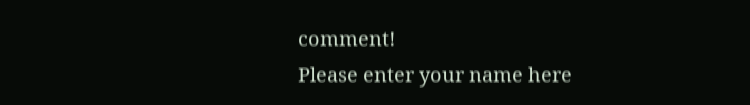comment!
Please enter your name here